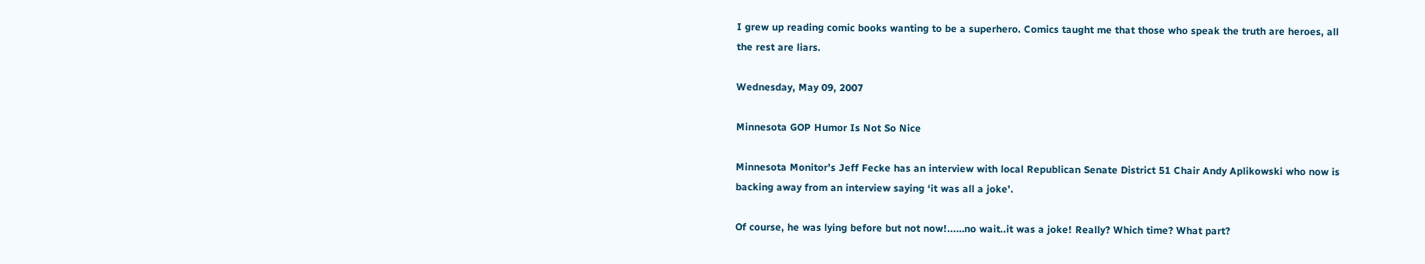I grew up reading comic books wanting to be a superhero. Comics taught me that those who speak the truth are heroes, all the rest are liars.

Wednesday, May 09, 2007

Minnesota GOP Humor Is Not So Nice

Minnesota Monitor’s Jeff Fecke has an interview with local Republican Senate District 51 Chair Andy Aplikowski who now is backing away from an interview saying ‘it was all a joke’.

Of course, he was lying before but not now!...…no wait..it was a joke! Really? Which time? What part?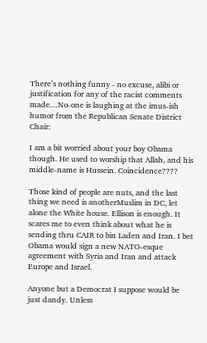There’s nothing funny - no excuse, alibi or justification for any of the racist comments made…No-one is laughing at the imus-ish humor from the Republican Senate District Chair:

I am a bit worried about your boy Obama though. He used to worship that Allah, and his middle-name is Hussein. Coincidence????

Those kind of people are nuts, and the last thing we need is anotherMuslim in DC, let alone the White house. Ellison is enough. It scares me to even think about what he is sending thru CAIR to bin Laden and Iran. I bet Obama would sign a new NATO-esque agreement with Syria and Iran and attack Europe and Israel.

Anyone but a Democrat I suppose would be just dandy. Unless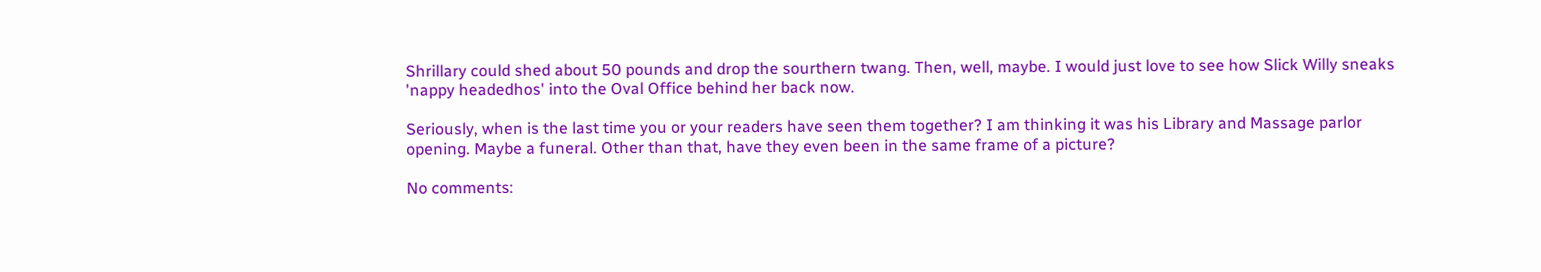Shrillary could shed about 50 pounds and drop the sourthern twang. Then, well, maybe. I would just love to see how Slick Willy sneaks 'nappy headedhos' into the Oval Office behind her back now.

Seriously, when is the last time you or your readers have seen them together? I am thinking it was his Library and Massage parlor opening. Maybe a funeral. Other than that, have they even been in the same frame of a picture?

No comments: